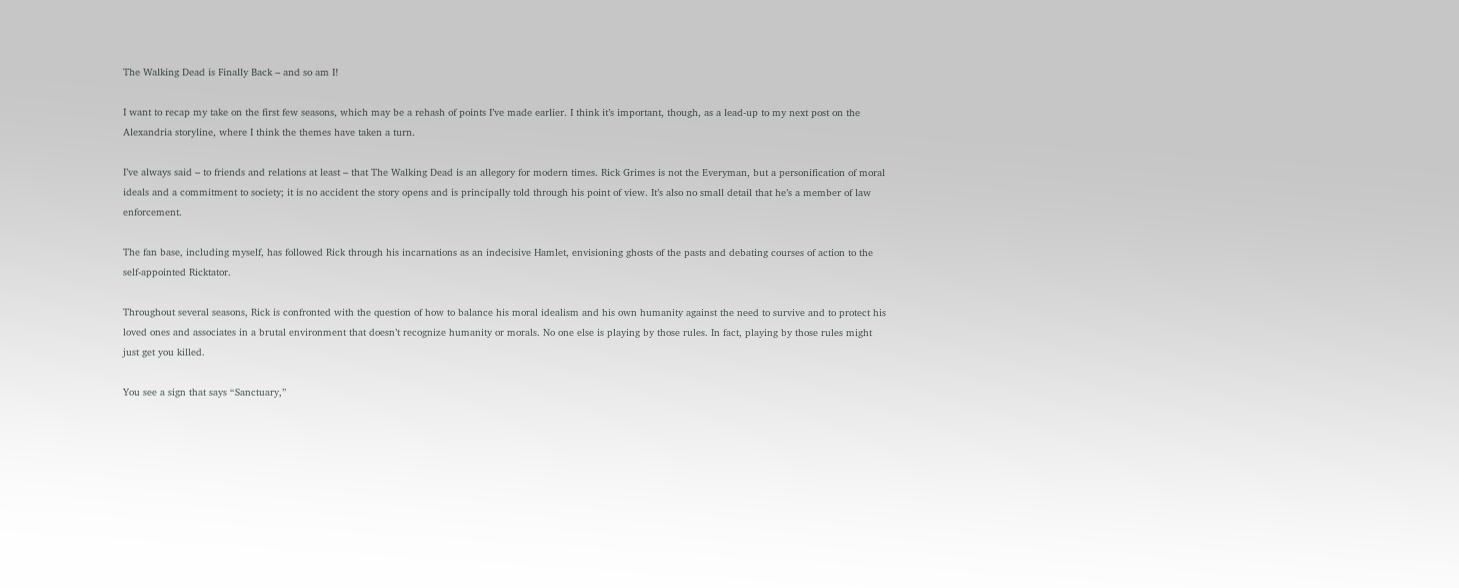The Walking Dead is Finally Back – and so am I!

I want to recap my take on the first few seasons, which may be a rehash of points I’ve made earlier. I think it’s important, though, as a lead-up to my next post on the Alexandria storyline, where I think the themes have taken a turn.

I’ve always said – to friends and relations at least – that The Walking Dead is an allegory for modern times. Rick Grimes is not the Everyman, but a personification of moral ideals and a commitment to society; it is no accident the story opens and is principally told through his point of view. It’s also no small detail that he’s a member of law enforcement.

The fan base, including myself, has followed Rick through his incarnations as an indecisive Hamlet, envisioning ghosts of the pasts and debating courses of action to the self-appointed Ricktator.

Throughout several seasons, Rick is confronted with the question of how to balance his moral idealism and his own humanity against the need to survive and to protect his loved ones and associates in a brutal environment that doesn’t recognize humanity or morals. No one else is playing by those rules. In fact, playing by those rules might just get you killed.

You see a sign that says “Sanctuary,”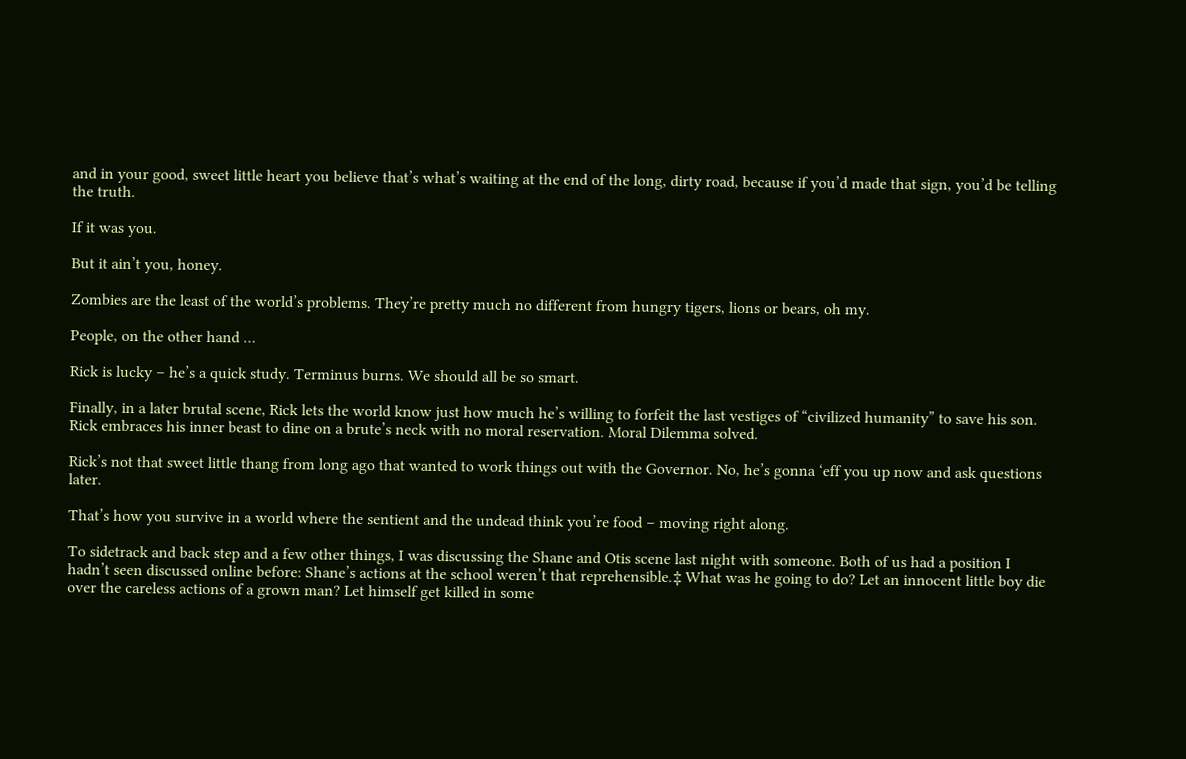and in your good, sweet little heart you believe that’s what’s waiting at the end of the long, dirty road, because if you’d made that sign, you’d be telling the truth.

If it was you.

But it ain’t you, honey.

Zombies are the least of the world’s problems. They’re pretty much no different from hungry tigers, lions or bears, oh my.

People, on the other hand …

Rick is lucky – he’s a quick study. Terminus burns. We should all be so smart.

Finally, in a later brutal scene, Rick lets the world know just how much he’s willing to forfeit the last vestiges of “civilized humanity” to save his son. Rick embraces his inner beast to dine on a brute’s neck with no moral reservation. Moral Dilemma solved.

Rick’s not that sweet little thang from long ago that wanted to work things out with the Governor. No, he’s gonna ‘eff you up now and ask questions later.

That’s how you survive in a world where the sentient and the undead think you’re food – moving right along.

To sidetrack and back step and a few other things, I was discussing the Shane and Otis scene last night with someone. Both of us had a position I hadn’t seen discussed online before: Shane’s actions at the school weren’t that reprehensible.‡ What was he going to do? Let an innocent little boy die over the careless actions of a grown man? Let himself get killed in some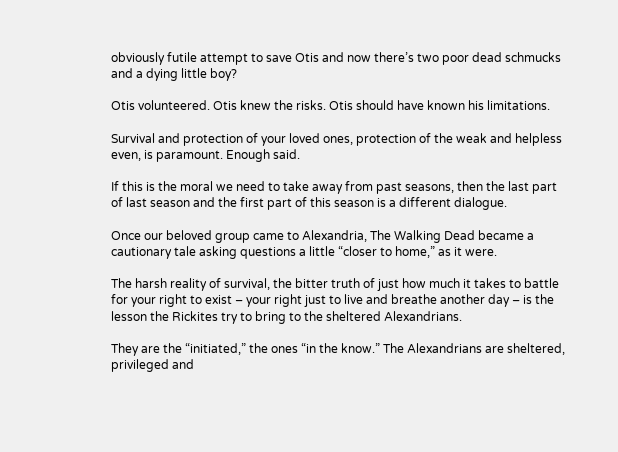obviously futile attempt to save Otis and now there’s two poor dead schmucks and a dying little boy?

Otis volunteered. Otis knew the risks. Otis should have known his limitations.

Survival and protection of your loved ones, protection of the weak and helpless even, is paramount. Enough said.

If this is the moral we need to take away from past seasons, then the last part of last season and the first part of this season is a different dialogue.

Once our beloved group came to Alexandria, The Walking Dead became a cautionary tale asking questions a little “closer to home,” as it were.

The harsh reality of survival, the bitter truth of just how much it takes to battle for your right to exist – your right just to live and breathe another day – is the lesson the Rickites try to bring to the sheltered Alexandrians.

They are the “initiated,” the ones “in the know.” The Alexandrians are sheltered, privileged and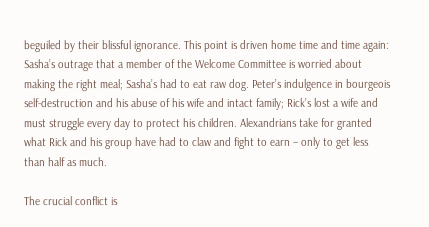beguiled by their blissful ignorance. This point is driven home time and time again: Sasha’s outrage that a member of the Welcome Committee is worried about making the right meal; Sasha’s had to eat raw dog. Peter’s indulgence in bourgeois self-destruction and his abuse of his wife and intact family; Rick’s lost a wife and must struggle every day to protect his children. Alexandrians take for granted what Rick and his group have had to claw and fight to earn – only to get less than half as much.

The crucial conflict is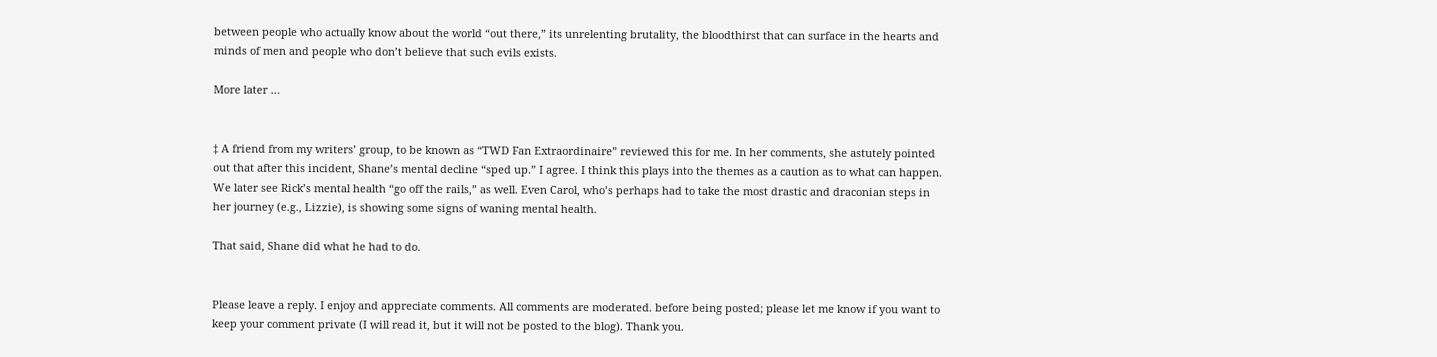between people who actually know about the world “out there,” its unrelenting brutality, the bloodthirst that can surface in the hearts and minds of men and people who don’t believe that such evils exists.

More later …


‡ A friend from my writers’ group, to be known as “TWD Fan Extraordinaire” reviewed this for me. In her comments, she astutely pointed out that after this incident, Shane’s mental decline “sped up.” I agree. I think this plays into the themes as a caution as to what can happen. We later see Rick’s mental health “go off the rails,” as well. Even Carol, who’s perhaps had to take the most drastic and draconian steps in her journey (e.g., Lizzie), is showing some signs of waning mental health.

That said, Shane did what he had to do.


Please leave a reply. I enjoy and appreciate comments. All comments are moderated. before being posted; please let me know if you want to keep your comment private (I will read it, but it will not be posted to the blog). Thank you.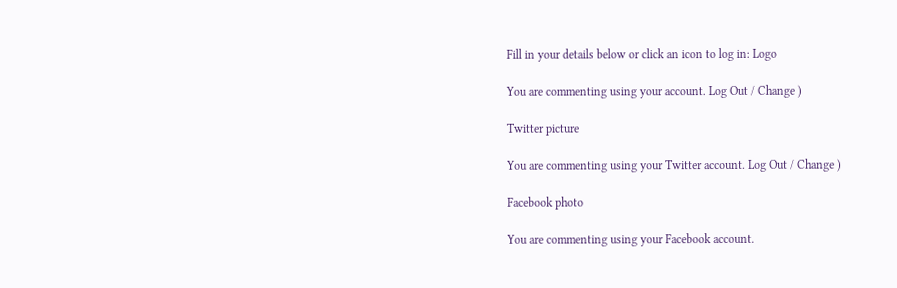Fill in your details below or click an icon to log in: Logo

You are commenting using your account. Log Out / Change )

Twitter picture

You are commenting using your Twitter account. Log Out / Change )

Facebook photo

You are commenting using your Facebook account.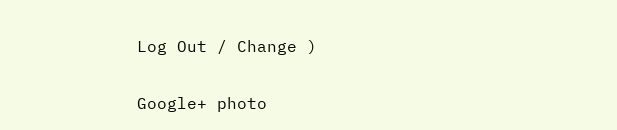Log Out / Change )

Google+ photo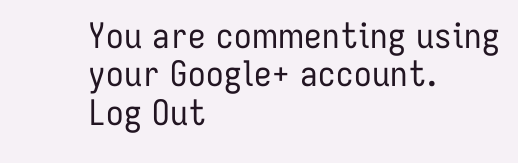You are commenting using your Google+ account. Log Out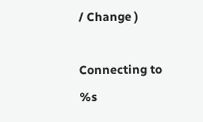/ Change )

Connecting to %s